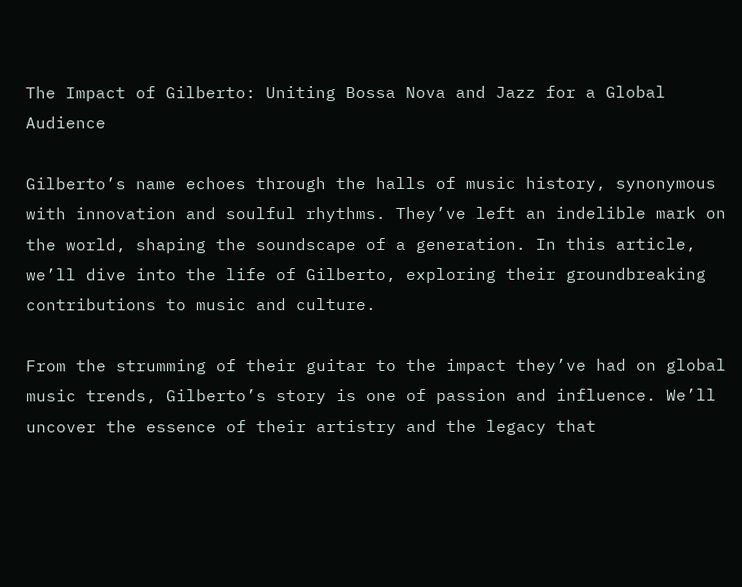The Impact of Gilberto: Uniting Bossa Nova and Jazz for a Global Audience

Gilberto’s name echoes through the halls of music history, synonymous with innovation and soulful rhythms. They’ve left an indelible mark on the world, shaping the soundscape of a generation. In this article, we’ll dive into the life of Gilberto, exploring their groundbreaking contributions to music and culture.

From the strumming of their guitar to the impact they’ve had on global music trends, Gilberto’s story is one of passion and influence. We’ll uncover the essence of their artistry and the legacy that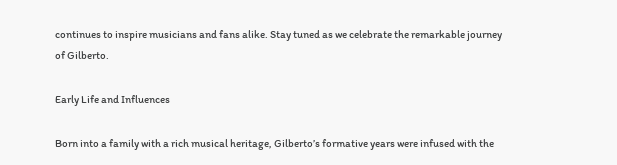continues to inspire musicians and fans alike. Stay tuned as we celebrate the remarkable journey of Gilberto.

Early Life and Influences

Born into a family with a rich musical heritage, Gilberto’s formative years were infused with the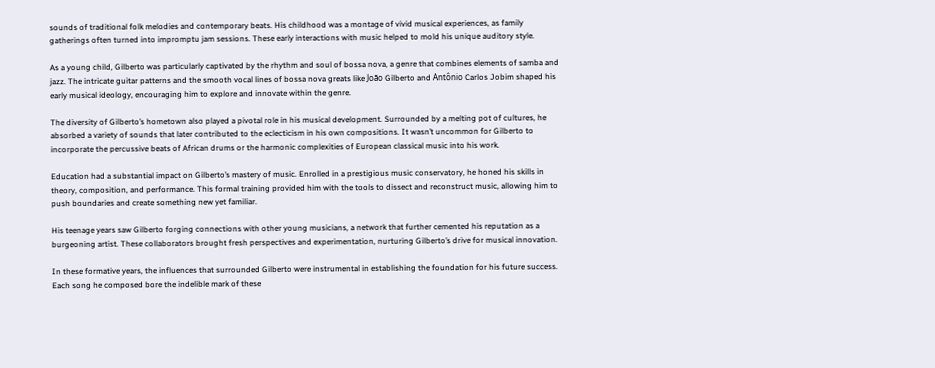sounds of traditional folk melodies and contemporary beats. His childhood was a montage of vivid musical experiences, as family gatherings often turned into impromptu jam sessions. These early interactions with music helped to mold his unique auditory style.

As a young child, Gilberto was particularly captivated by the rhythm and soul of bossa nova, a genre that combines elements of samba and jazz. The intricate guitar patterns and the smooth vocal lines of bossa nova greats like João Gilberto and Antônio Carlos Jobim shaped his early musical ideology, encouraging him to explore and innovate within the genre.

The diversity of Gilberto’s hometown also played a pivotal role in his musical development. Surrounded by a melting pot of cultures, he absorbed a variety of sounds that later contributed to the eclecticism in his own compositions. It wasn’t uncommon for Gilberto to incorporate the percussive beats of African drums or the harmonic complexities of European classical music into his work.

Education had a substantial impact on Gilberto’s mastery of music. Enrolled in a prestigious music conservatory, he honed his skills in theory, composition, and performance. This formal training provided him with the tools to dissect and reconstruct music, allowing him to push boundaries and create something new yet familiar.

His teenage years saw Gilberto forging connections with other young musicians, a network that further cemented his reputation as a burgeoning artist. These collaborators brought fresh perspectives and experimentation, nurturing Gilberto’s drive for musical innovation.

In these formative years, the influences that surrounded Gilberto were instrumental in establishing the foundation for his future success. Each song he composed bore the indelible mark of these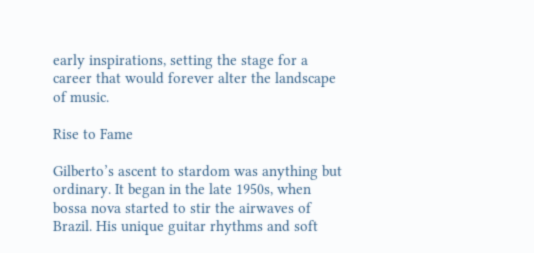early inspirations, setting the stage for a career that would forever alter the landscape of music.

Rise to Fame

Gilberto’s ascent to stardom was anything but ordinary. It began in the late 1950s, when bossa nova started to stir the airwaves of Brazil. His unique guitar rhythms and soft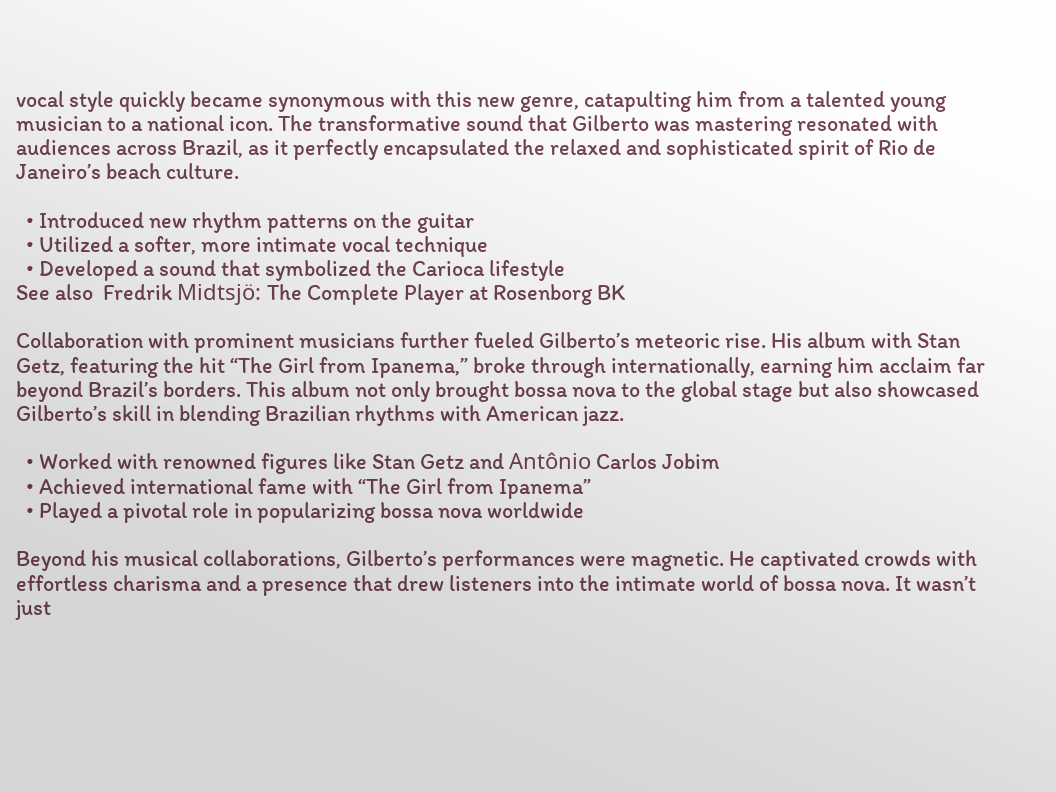vocal style quickly became synonymous with this new genre, catapulting him from a talented young musician to a national icon. The transformative sound that Gilberto was mastering resonated with audiences across Brazil, as it perfectly encapsulated the relaxed and sophisticated spirit of Rio de Janeiro’s beach culture.

  • Introduced new rhythm patterns on the guitar
  • Utilized a softer, more intimate vocal technique
  • Developed a sound that symbolized the Carioca lifestyle
See also  Fredrik Midtsjö: The Complete Player at Rosenborg BK

Collaboration with prominent musicians further fueled Gilberto’s meteoric rise. His album with Stan Getz, featuring the hit “The Girl from Ipanema,” broke through internationally, earning him acclaim far beyond Brazil’s borders. This album not only brought bossa nova to the global stage but also showcased Gilberto’s skill in blending Brazilian rhythms with American jazz.

  • Worked with renowned figures like Stan Getz and Antônio Carlos Jobim
  • Achieved international fame with “The Girl from Ipanema”
  • Played a pivotal role in popularizing bossa nova worldwide

Beyond his musical collaborations, Gilberto’s performances were magnetic. He captivated crowds with effortless charisma and a presence that drew listeners into the intimate world of bossa nova. It wasn’t just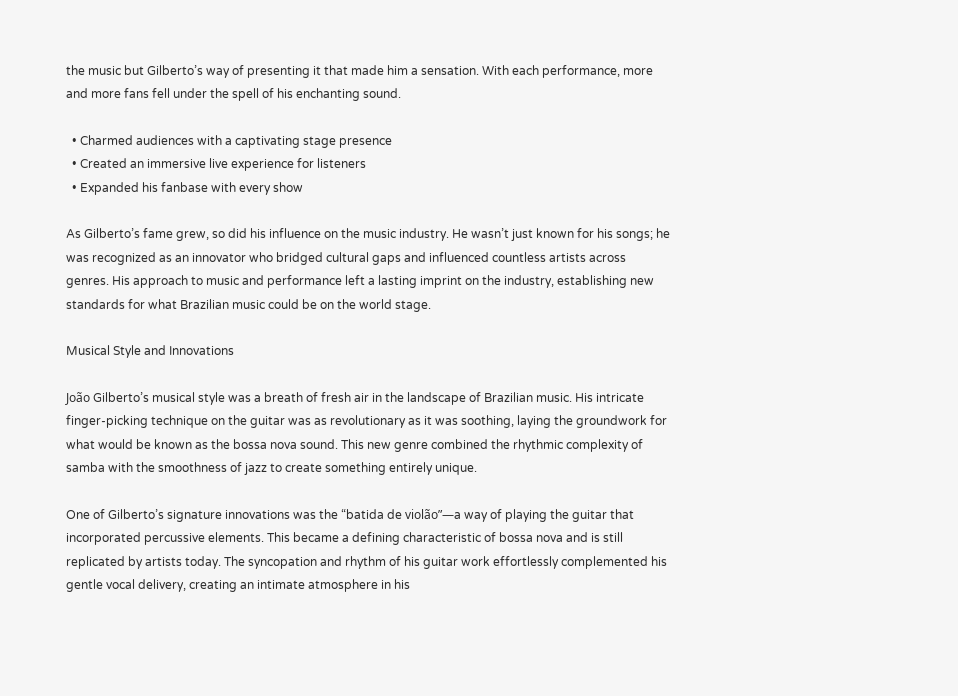the music but Gilberto’s way of presenting it that made him a sensation. With each performance, more and more fans fell under the spell of his enchanting sound.

  • Charmed audiences with a captivating stage presence
  • Created an immersive live experience for listeners
  • Expanded his fanbase with every show

As Gilberto’s fame grew, so did his influence on the music industry. He wasn’t just known for his songs; he was recognized as an innovator who bridged cultural gaps and influenced countless artists across genres. His approach to music and performance left a lasting imprint on the industry, establishing new standards for what Brazilian music could be on the world stage.

Musical Style and Innovations

João Gilberto’s musical style was a breath of fresh air in the landscape of Brazilian music. His intricate finger-picking technique on the guitar was as revolutionary as it was soothing, laying the groundwork for what would be known as the bossa nova sound. This new genre combined the rhythmic complexity of samba with the smoothness of jazz to create something entirely unique.

One of Gilberto’s signature innovations was the “batida de violão”—a way of playing the guitar that incorporated percussive elements. This became a defining characteristic of bossa nova and is still replicated by artists today. The syncopation and rhythm of his guitar work effortlessly complemented his gentle vocal delivery, creating an intimate atmosphere in his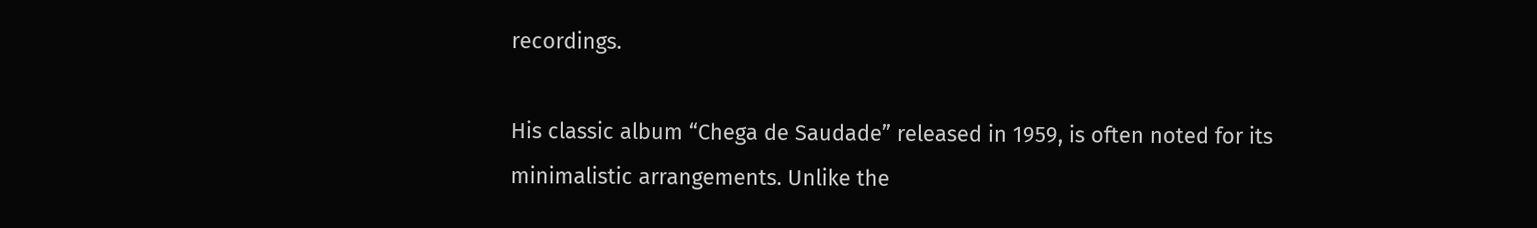recordings.

His classic album “Chega de Saudade” released in 1959, is often noted for its minimalistic arrangements. Unlike the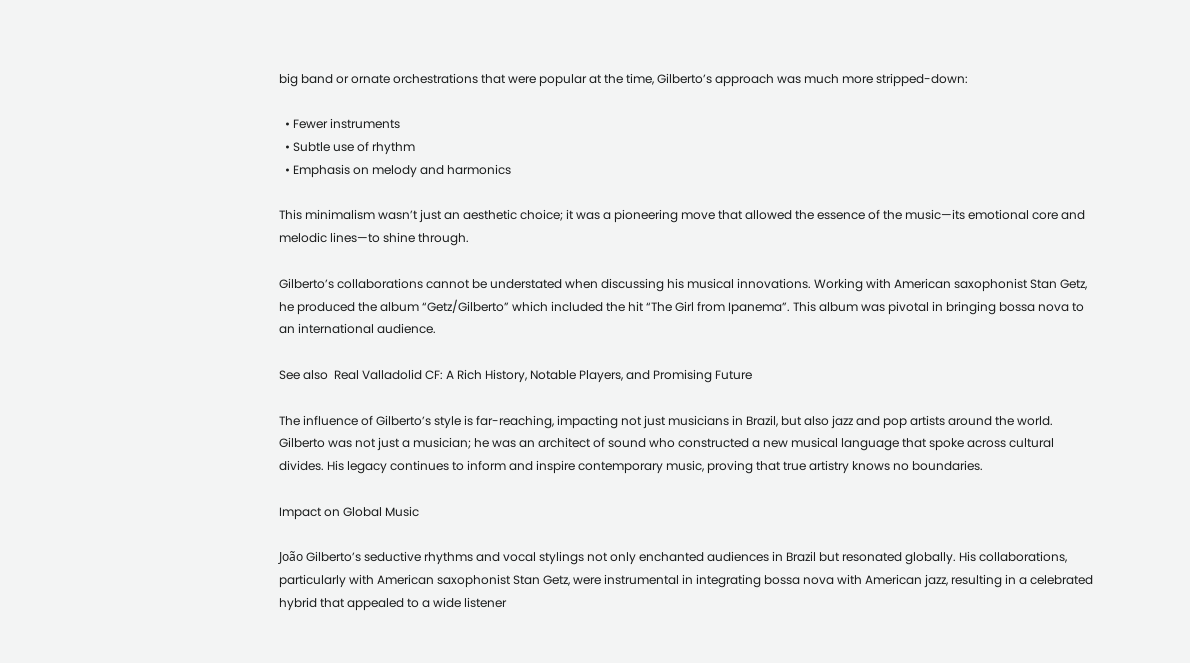big band or ornate orchestrations that were popular at the time, Gilberto’s approach was much more stripped-down:

  • Fewer instruments
  • Subtle use of rhythm
  • Emphasis on melody and harmonics

This minimalism wasn’t just an aesthetic choice; it was a pioneering move that allowed the essence of the music—its emotional core and melodic lines—to shine through.

Gilberto’s collaborations cannot be understated when discussing his musical innovations. Working with American saxophonist Stan Getz, he produced the album “Getz/Gilberto” which included the hit “The Girl from Ipanema”. This album was pivotal in bringing bossa nova to an international audience.

See also  Real Valladolid CF: A Rich History, Notable Players, and Promising Future

The influence of Gilberto’s style is far-reaching, impacting not just musicians in Brazil, but also jazz and pop artists around the world. Gilberto was not just a musician; he was an architect of sound who constructed a new musical language that spoke across cultural divides. His legacy continues to inform and inspire contemporary music, proving that true artistry knows no boundaries.

Impact on Global Music

João Gilberto’s seductive rhythms and vocal stylings not only enchanted audiences in Brazil but resonated globally. His collaborations, particularly with American saxophonist Stan Getz, were instrumental in integrating bossa nova with American jazz, resulting in a celebrated hybrid that appealed to a wide listener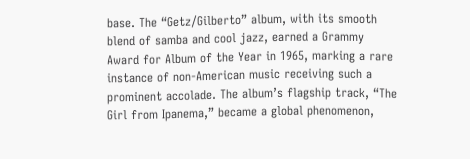base. The “Getz/Gilberto” album, with its smooth blend of samba and cool jazz, earned a Grammy Award for Album of the Year in 1965, marking a rare instance of non-American music receiving such a prominent accolade. The album’s flagship track, “The Girl from Ipanema,” became a global phenomenon,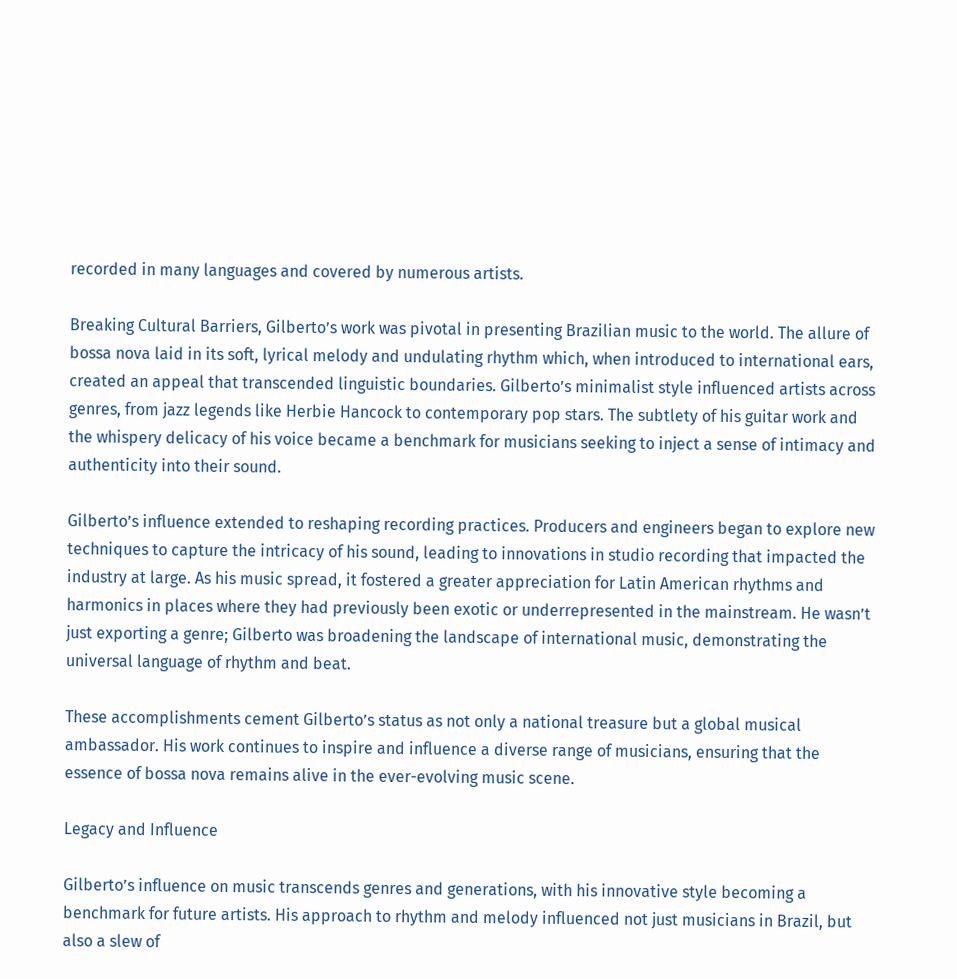recorded in many languages and covered by numerous artists.

Breaking Cultural Barriers, Gilberto’s work was pivotal in presenting Brazilian music to the world. The allure of bossa nova laid in its soft, lyrical melody and undulating rhythm which, when introduced to international ears, created an appeal that transcended linguistic boundaries. Gilberto’s minimalist style influenced artists across genres, from jazz legends like Herbie Hancock to contemporary pop stars. The subtlety of his guitar work and the whispery delicacy of his voice became a benchmark for musicians seeking to inject a sense of intimacy and authenticity into their sound.

Gilberto’s influence extended to reshaping recording practices. Producers and engineers began to explore new techniques to capture the intricacy of his sound, leading to innovations in studio recording that impacted the industry at large. As his music spread, it fostered a greater appreciation for Latin American rhythms and harmonics in places where they had previously been exotic or underrepresented in the mainstream. He wasn’t just exporting a genre; Gilberto was broadening the landscape of international music, demonstrating the universal language of rhythm and beat.

These accomplishments cement Gilberto’s status as not only a national treasure but a global musical ambassador. His work continues to inspire and influence a diverse range of musicians, ensuring that the essence of bossa nova remains alive in the ever-evolving music scene.

Legacy and Influence

Gilberto’s influence on music transcends genres and generations, with his innovative style becoming a benchmark for future artists. His approach to rhythm and melody influenced not just musicians in Brazil, but also a slew of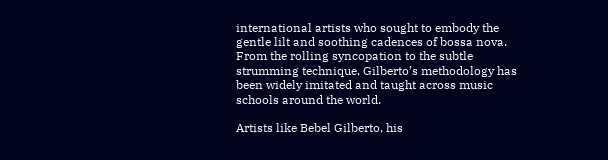international artists who sought to embody the gentle lilt and soothing cadences of bossa nova. From the rolling syncopation to the subtle strumming technique, Gilberto’s methodology has been widely imitated and taught across music schools around the world.

Artists like Bebel Gilberto, his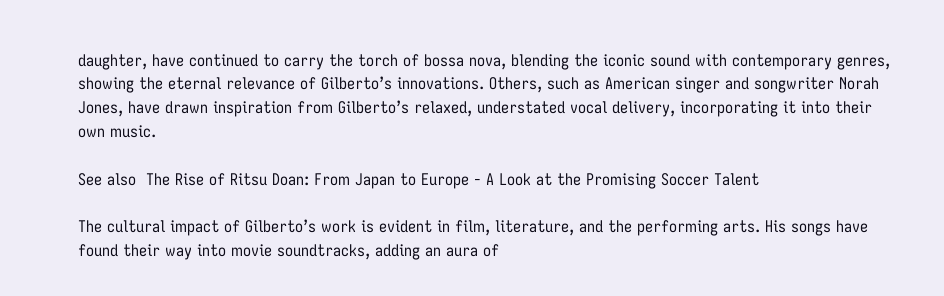daughter, have continued to carry the torch of bossa nova, blending the iconic sound with contemporary genres, showing the eternal relevance of Gilberto’s innovations. Others, such as American singer and songwriter Norah Jones, have drawn inspiration from Gilberto’s relaxed, understated vocal delivery, incorporating it into their own music.

See also  The Rise of Ritsu Doan: From Japan to Europe - A Look at the Promising Soccer Talent

The cultural impact of Gilberto’s work is evident in film, literature, and the performing arts. His songs have found their way into movie soundtracks, adding an aura of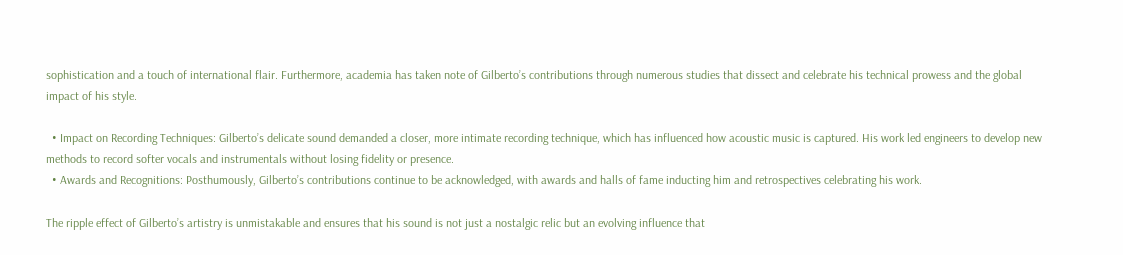sophistication and a touch of international flair. Furthermore, academia has taken note of Gilberto’s contributions through numerous studies that dissect and celebrate his technical prowess and the global impact of his style.

  • Impact on Recording Techniques: Gilberto’s delicate sound demanded a closer, more intimate recording technique, which has influenced how acoustic music is captured. His work led engineers to develop new methods to record softer vocals and instrumentals without losing fidelity or presence.
  • Awards and Recognitions: Posthumously, Gilberto’s contributions continue to be acknowledged, with awards and halls of fame inducting him and retrospectives celebrating his work.

The ripple effect of Gilberto’s artistry is unmistakable and ensures that his sound is not just a nostalgic relic but an evolving influence that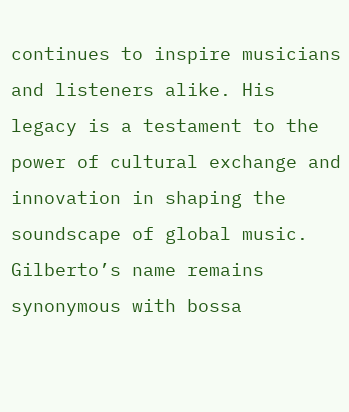continues to inspire musicians and listeners alike. His legacy is a testament to the power of cultural exchange and innovation in shaping the soundscape of global music. Gilberto’s name remains synonymous with bossa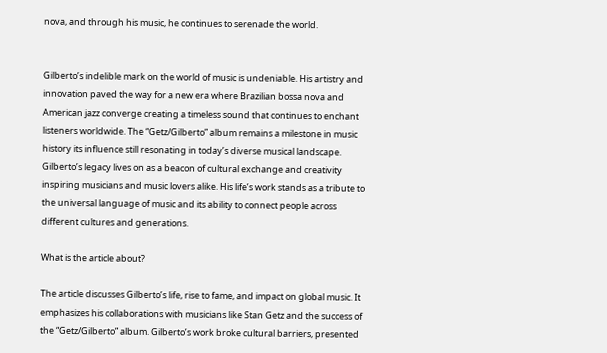nova, and through his music, he continues to serenade the world.


Gilberto’s indelible mark on the world of music is undeniable. His artistry and innovation paved the way for a new era where Brazilian bossa nova and American jazz converge creating a timeless sound that continues to enchant listeners worldwide. The “Getz/Gilberto” album remains a milestone in music history its influence still resonating in today’s diverse musical landscape. Gilberto’s legacy lives on as a beacon of cultural exchange and creativity inspiring musicians and music lovers alike. His life’s work stands as a tribute to the universal language of music and its ability to connect people across different cultures and generations.

What is the article about?

The article discusses Gilberto’s life, rise to fame, and impact on global music. It emphasizes his collaborations with musicians like Stan Getz and the success of the “Getz/Gilberto” album. Gilberto’s work broke cultural barriers, presented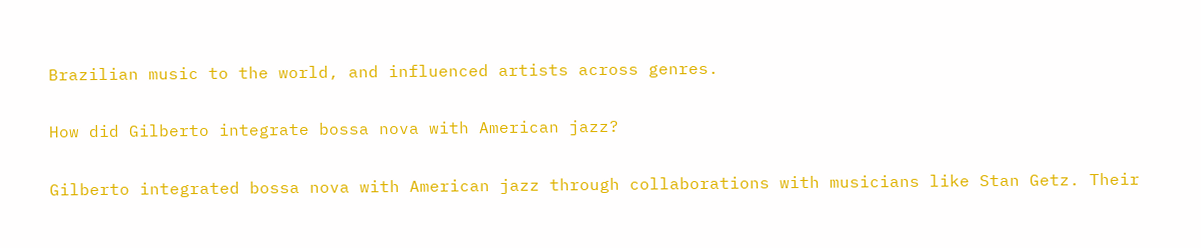Brazilian music to the world, and influenced artists across genres.

How did Gilberto integrate bossa nova with American jazz?

Gilberto integrated bossa nova with American jazz through collaborations with musicians like Stan Getz. Their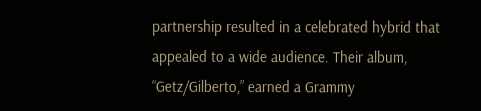partnership resulted in a celebrated hybrid that appealed to a wide audience. Their album, “Getz/Gilberto,” earned a Grammy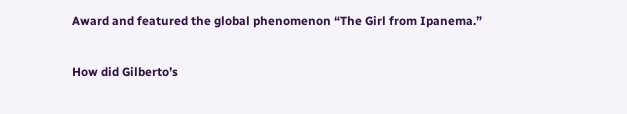Award and featured the global phenomenon “The Girl from Ipanema.”

How did Gilberto’s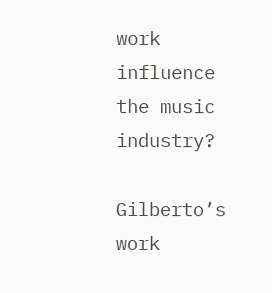work influence the music industry?

Gilberto’s work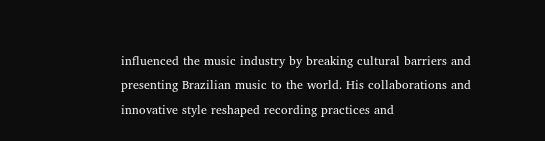influenced the music industry by breaking cultural barriers and presenting Brazilian music to the world. His collaborations and innovative style reshaped recording practices and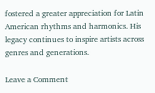fostered a greater appreciation for Latin American rhythms and harmonics. His legacy continues to inspire artists across genres and generations.

Leave a Comment